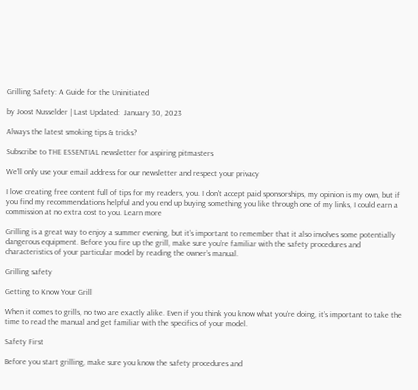Grilling Safety: A Guide for the Uninitiated

by Joost Nusselder | Last Updated:  January 30, 2023

Always the latest smoking tips & tricks?

Subscribe to THE ESSENTIAL newsletter for aspiring pitmasters

We'll only use your email address for our newsletter and respect your privacy

I love creating free content full of tips for my readers, you. I don't accept paid sponsorships, my opinion is my own, but if you find my recommendations helpful and you end up buying something you like through one of my links, I could earn a commission at no extra cost to you. Learn more

Grilling is a great way to enjoy a summer evening, but it’s important to remember that it also involves some potentially dangerous equipment. Before you fire up the grill, make sure you’re familiar with the safety procedures and characteristics of your particular model by reading the owner’s manual.

Grilling safety

Getting to Know Your Grill

When it comes to grills, no two are exactly alike. Even if you think you know what you’re doing, it’s important to take the time to read the manual and get familiar with the specifics of your model.

Safety First

Before you start grilling, make sure you know the safety procedures and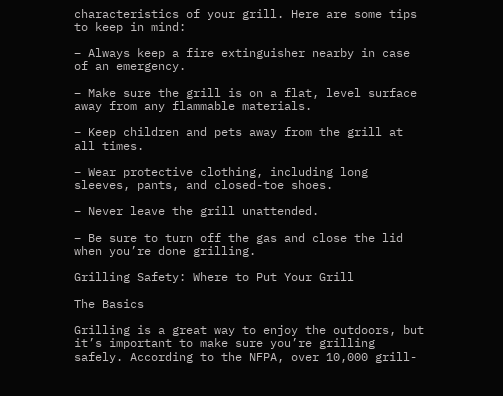characteristics of your grill. Here are some tips to keep in mind:

– Always keep a fire extinguisher nearby in case of an emergency.

– Make sure the grill is on a flat, level surface away from any flammable materials.

– Keep children and pets away from the grill at all times.

– Wear protective clothing, including long sleeves, pants, and closed-toe shoes.

– Never leave the grill unattended.

– Be sure to turn off the gas and close the lid when you’re done grilling.

Grilling Safety: Where to Put Your Grill

The Basics

Grilling is a great way to enjoy the outdoors, but it’s important to make sure you’re grilling safely. According to the NFPA, over 10,000 grill-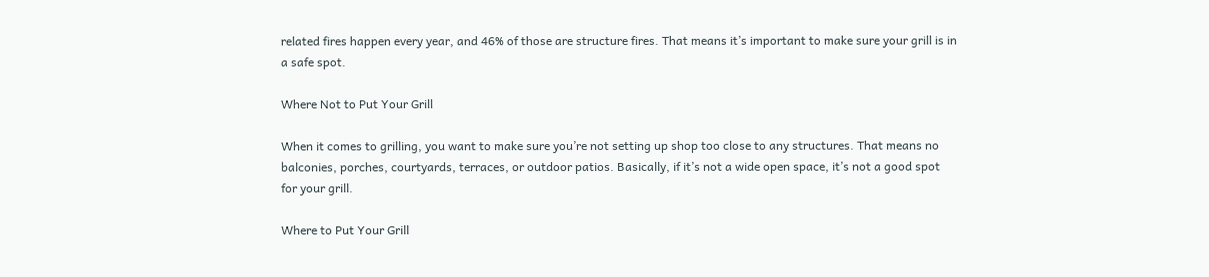related fires happen every year, and 46% of those are structure fires. That means it’s important to make sure your grill is in a safe spot.

Where Not to Put Your Grill

When it comes to grilling, you want to make sure you’re not setting up shop too close to any structures. That means no balconies, porches, courtyards, terraces, or outdoor patios. Basically, if it’s not a wide open space, it’s not a good spot for your grill.

Where to Put Your Grill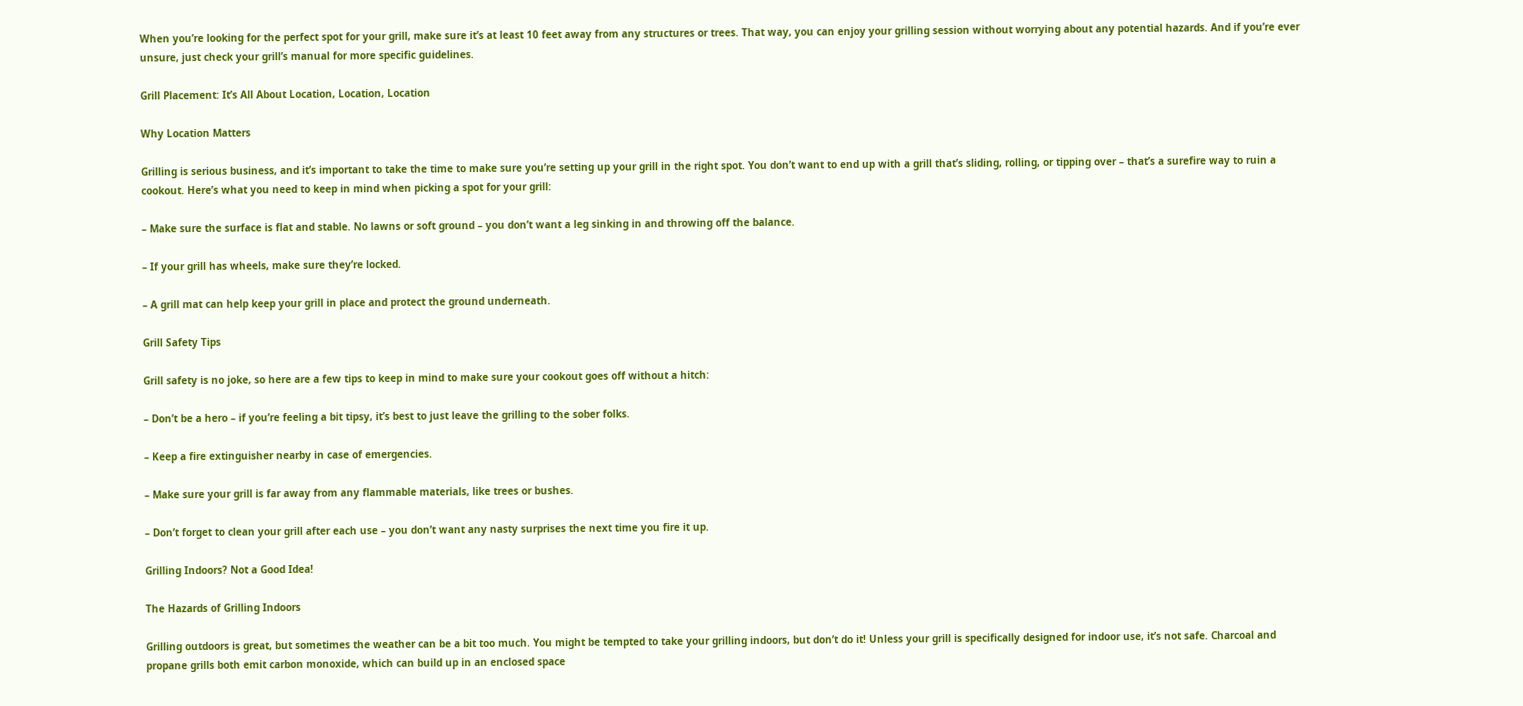When you’re looking for the perfect spot for your grill, make sure it’s at least 10 feet away from any structures or trees. That way, you can enjoy your grilling session without worrying about any potential hazards. And if you’re ever unsure, just check your grill’s manual for more specific guidelines.

Grill Placement: It’s All About Location, Location, Location

Why Location Matters

Grilling is serious business, and it’s important to take the time to make sure you’re setting up your grill in the right spot. You don’t want to end up with a grill that’s sliding, rolling, or tipping over – that’s a surefire way to ruin a cookout. Here’s what you need to keep in mind when picking a spot for your grill:

– Make sure the surface is flat and stable. No lawns or soft ground – you don’t want a leg sinking in and throwing off the balance.

– If your grill has wheels, make sure they’re locked.

– A grill mat can help keep your grill in place and protect the ground underneath.

Grill Safety Tips

Grill safety is no joke, so here are a few tips to keep in mind to make sure your cookout goes off without a hitch:

– Don’t be a hero – if you’re feeling a bit tipsy, it’s best to just leave the grilling to the sober folks.

– Keep a fire extinguisher nearby in case of emergencies.

– Make sure your grill is far away from any flammable materials, like trees or bushes.

– Don’t forget to clean your grill after each use – you don’t want any nasty surprises the next time you fire it up.

Grilling Indoors? Not a Good Idea!

The Hazards of Grilling Indoors

Grilling outdoors is great, but sometimes the weather can be a bit too much. You might be tempted to take your grilling indoors, but don’t do it! Unless your grill is specifically designed for indoor use, it’s not safe. Charcoal and propane grills both emit carbon monoxide, which can build up in an enclosed space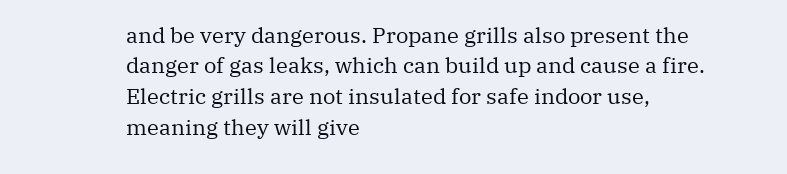and be very dangerous. Propane grills also present the danger of gas leaks, which can build up and cause a fire. Electric grills are not insulated for safe indoor use, meaning they will give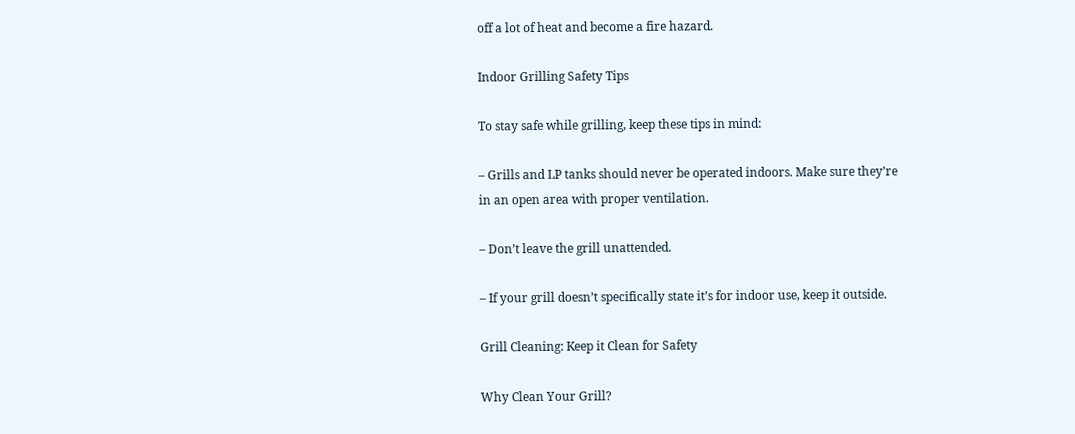off a lot of heat and become a fire hazard.

Indoor Grilling Safety Tips

To stay safe while grilling, keep these tips in mind:

– Grills and LP tanks should never be operated indoors. Make sure they’re in an open area with proper ventilation.

– Don’t leave the grill unattended.

– If your grill doesn’t specifically state it’s for indoor use, keep it outside.

Grill Cleaning: Keep it Clean for Safety

Why Clean Your Grill?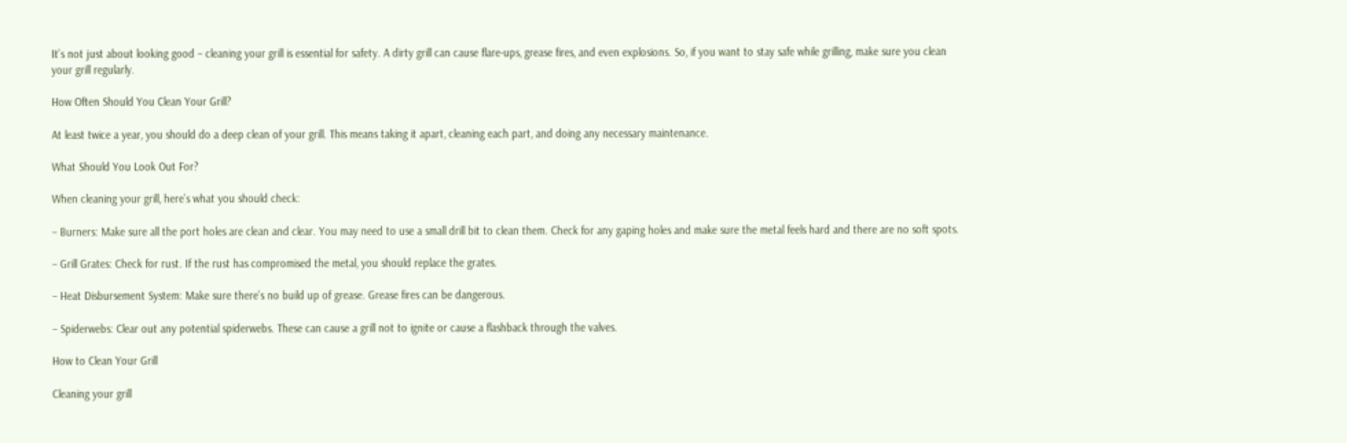It’s not just about looking good – cleaning your grill is essential for safety. A dirty grill can cause flare-ups, grease fires, and even explosions. So, if you want to stay safe while grilling, make sure you clean your grill regularly.

How Often Should You Clean Your Grill?

At least twice a year, you should do a deep clean of your grill. This means taking it apart, cleaning each part, and doing any necessary maintenance.

What Should You Look Out For?

When cleaning your grill, here’s what you should check:

– Burners: Make sure all the port holes are clean and clear. You may need to use a small drill bit to clean them. Check for any gaping holes and make sure the metal feels hard and there are no soft spots.

– Grill Grates: Check for rust. If the rust has compromised the metal, you should replace the grates.

– Heat Disbursement System: Make sure there’s no build up of grease. Grease fires can be dangerous.

– Spiderwebs: Clear out any potential spiderwebs. These can cause a grill not to ignite or cause a flashback through the valves.

How to Clean Your Grill

Cleaning your grill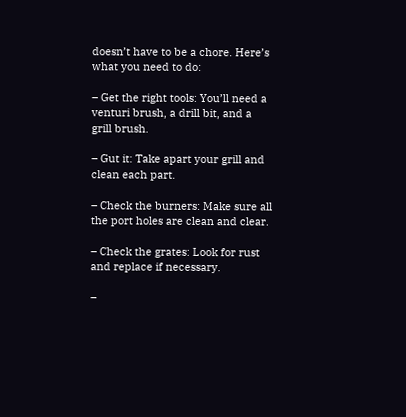doesn’t have to be a chore. Here’s what you need to do:

– Get the right tools: You’ll need a venturi brush, a drill bit, and a grill brush.

– Gut it: Take apart your grill and clean each part.

– Check the burners: Make sure all the port holes are clean and clear.

– Check the grates: Look for rust and replace if necessary.

–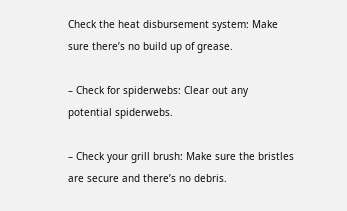Check the heat disbursement system: Make sure there’s no build up of grease.

– Check for spiderwebs: Clear out any potential spiderwebs.

– Check your grill brush: Make sure the bristles are secure and there’s no debris.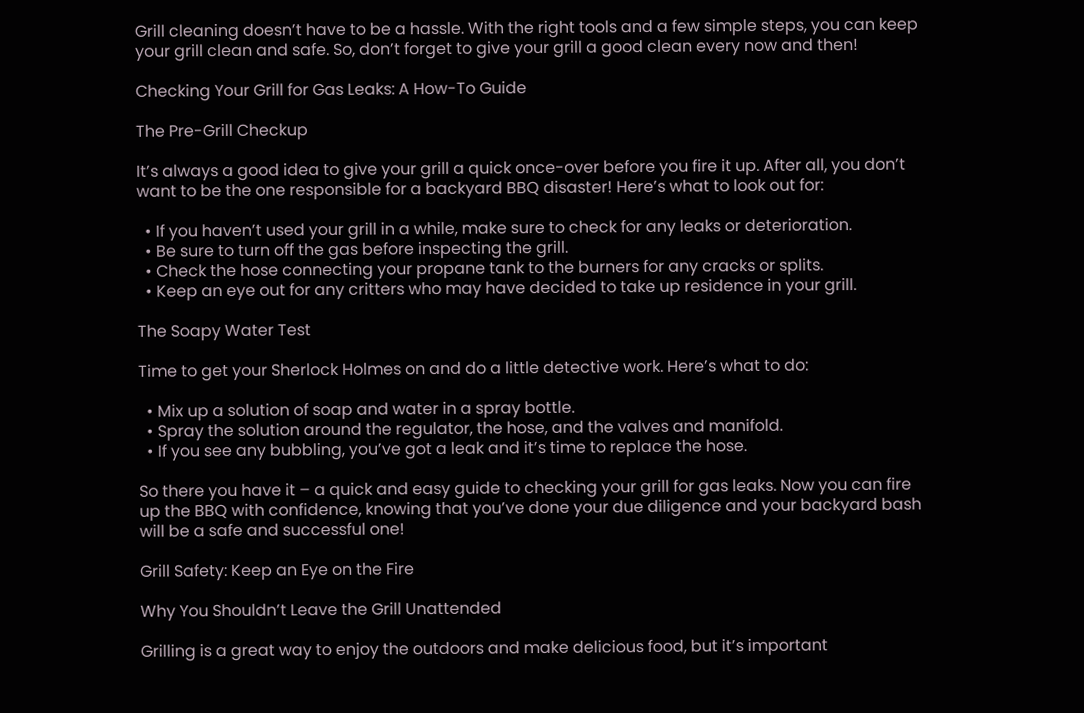Grill cleaning doesn’t have to be a hassle. With the right tools and a few simple steps, you can keep your grill clean and safe. So, don’t forget to give your grill a good clean every now and then!

Checking Your Grill for Gas Leaks: A How-To Guide

The Pre-Grill Checkup

It’s always a good idea to give your grill a quick once-over before you fire it up. After all, you don’t want to be the one responsible for a backyard BBQ disaster! Here’s what to look out for:

  • If you haven’t used your grill in a while, make sure to check for any leaks or deterioration.
  • Be sure to turn off the gas before inspecting the grill.
  • Check the hose connecting your propane tank to the burners for any cracks or splits.
  • Keep an eye out for any critters who may have decided to take up residence in your grill.

The Soapy Water Test

Time to get your Sherlock Holmes on and do a little detective work. Here’s what to do:

  • Mix up a solution of soap and water in a spray bottle.
  • Spray the solution around the regulator, the hose, and the valves and manifold.
  • If you see any bubbling, you’ve got a leak and it’s time to replace the hose.

So there you have it – a quick and easy guide to checking your grill for gas leaks. Now you can fire up the BBQ with confidence, knowing that you’ve done your due diligence and your backyard bash will be a safe and successful one!

Grill Safety: Keep an Eye on the Fire

Why You Shouldn’t Leave the Grill Unattended

Grilling is a great way to enjoy the outdoors and make delicious food, but it’s important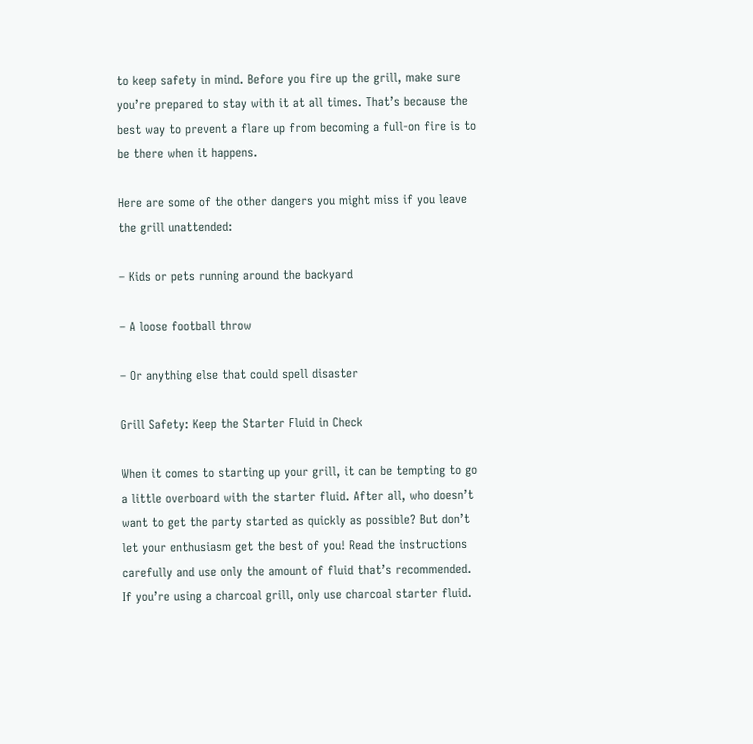to keep safety in mind. Before you fire up the grill, make sure you’re prepared to stay with it at all times. That’s because the best way to prevent a flare up from becoming a full-on fire is to be there when it happens.

Here are some of the other dangers you might miss if you leave the grill unattended:

– Kids or pets running around the backyard

– A loose football throw

– Or anything else that could spell disaster

Grill Safety: Keep the Starter Fluid in Check

When it comes to starting up your grill, it can be tempting to go a little overboard with the starter fluid. After all, who doesn’t want to get the party started as quickly as possible? But don’t let your enthusiasm get the best of you! Read the instructions carefully and use only the amount of fluid that’s recommended. If you’re using a charcoal grill, only use charcoal starter fluid.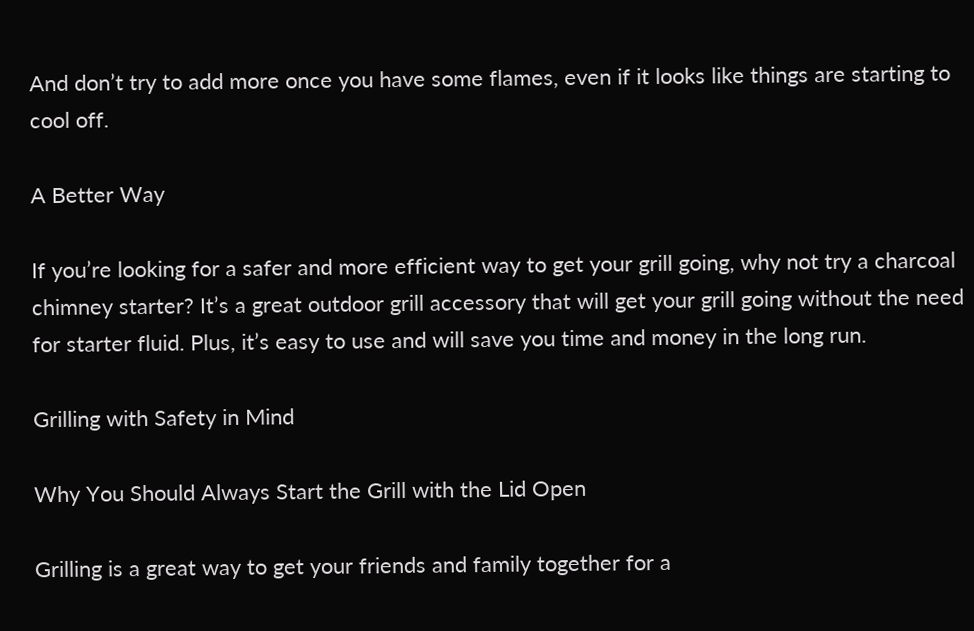And don’t try to add more once you have some flames, even if it looks like things are starting to cool off.

A Better Way

If you’re looking for a safer and more efficient way to get your grill going, why not try a charcoal chimney starter? It’s a great outdoor grill accessory that will get your grill going without the need for starter fluid. Plus, it’s easy to use and will save you time and money in the long run.

Grilling with Safety in Mind

Why You Should Always Start the Grill with the Lid Open

Grilling is a great way to get your friends and family together for a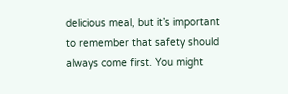delicious meal, but it’s important to remember that safety should always come first. You might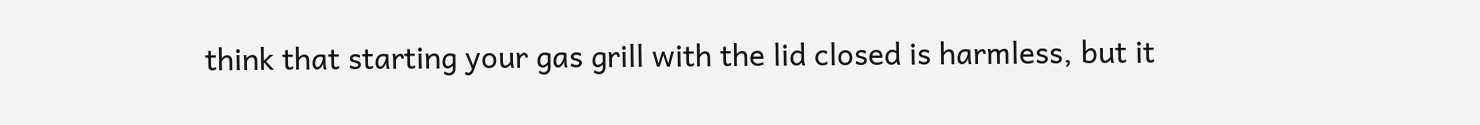think that starting your gas grill with the lid closed is harmless, but it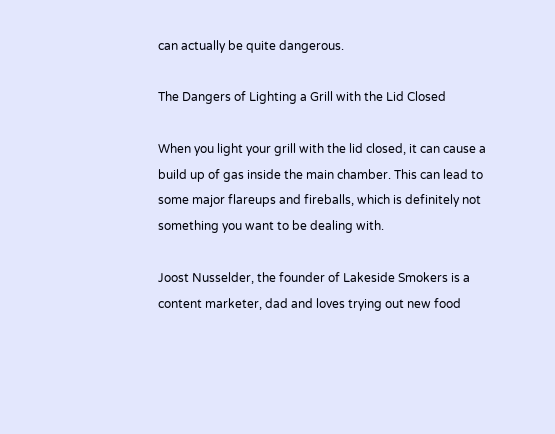can actually be quite dangerous.

The Dangers of Lighting a Grill with the Lid Closed

When you light your grill with the lid closed, it can cause a build up of gas inside the main chamber. This can lead to some major flareups and fireballs, which is definitely not something you want to be dealing with.

Joost Nusselder, the founder of Lakeside Smokers is a content marketer, dad and loves trying out new food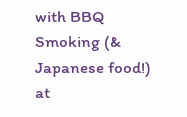with BBQ Smoking (& Japanese food!) at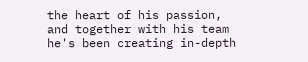the heart of his passion, and together with his team he's been creating in-depth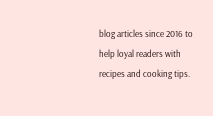blog articles since 2016 to help loyal readers with recipes and cooking tips.